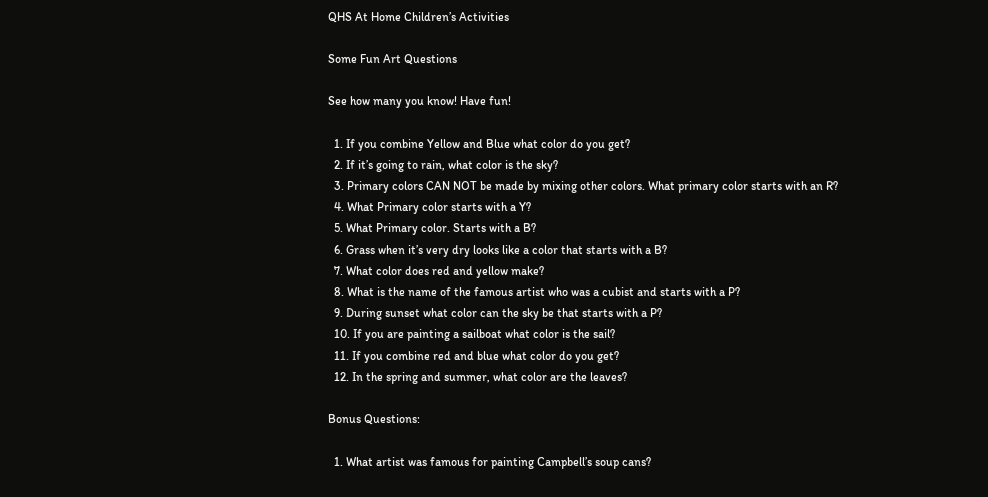QHS At Home Children’s Activities

Some Fun Art Questions

See how many you know! Have fun!

  1. If you combine Yellow and Blue what color do you get?
  2. If it’s going to rain, what color is the sky?
  3. Primary colors CAN NOT be made by mixing other colors. What primary color starts with an R?
  4. What Primary color starts with a Y?
  5. What Primary color. Starts with a B?
  6. Grass when it’s very dry looks like a color that starts with a B?
  7. What color does red and yellow make?
  8. What is the name of the famous artist who was a cubist and starts with a P?
  9. During sunset what color can the sky be that starts with a P?
  10. If you are painting a sailboat what color is the sail?
  11. If you combine red and blue what color do you get?
  12. In the spring and summer, what color are the leaves?

Bonus Questions:

  1. What artist was famous for painting Campbell’s soup cans?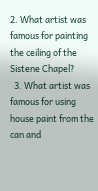2. What artist was famous for painting the ceiling of the Sistene Chapel?
  3. What artist was famous for using house paint from the can and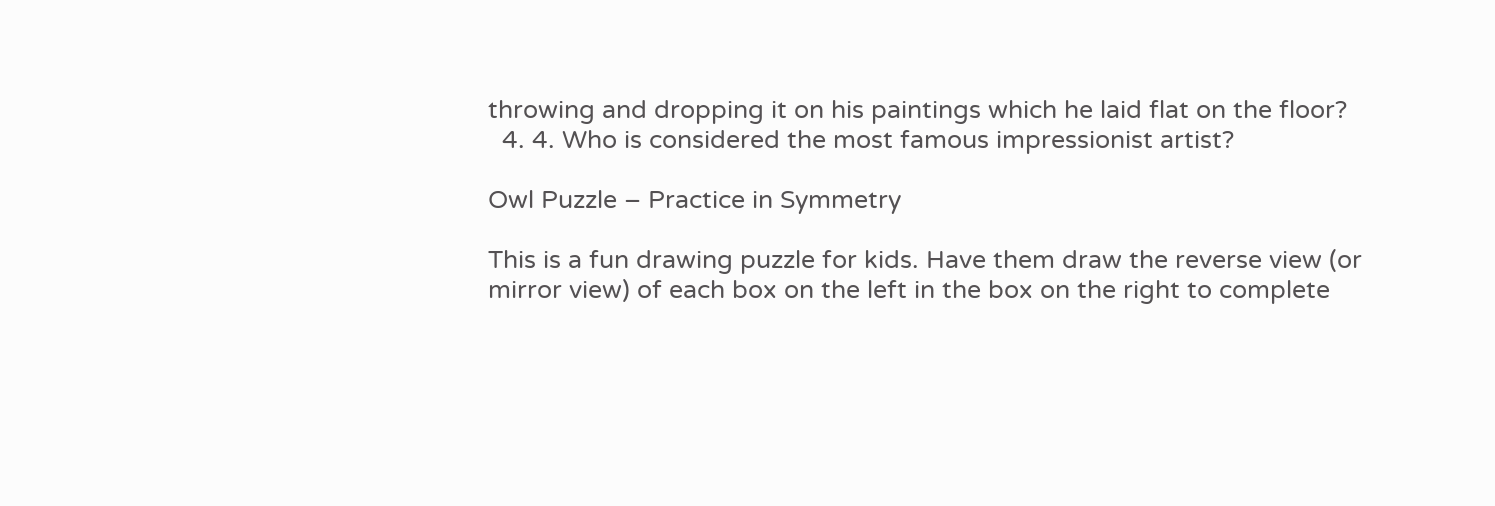throwing and dropping it on his paintings which he laid flat on the floor?
  4. 4. Who is considered the most famous impressionist artist?

Owl Puzzle – Practice in Symmetry

This is a fun drawing puzzle for kids. Have them draw the reverse view (or mirror view) of each box on the left in the box on the right to complete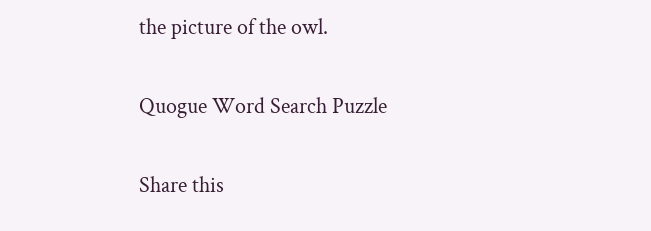the picture of the owl.

Quogue Word Search Puzzle

Share this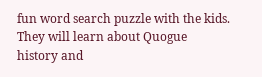fun word search puzzle with the kids. They will learn about Quogue history and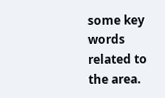some key words related to the area.